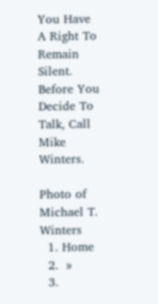You Have A Right To Remain Silent. Before You Decide To Talk, Call Mike Winters.

Photo of Michael T. Winters
  1. Home
  2.  »
  3.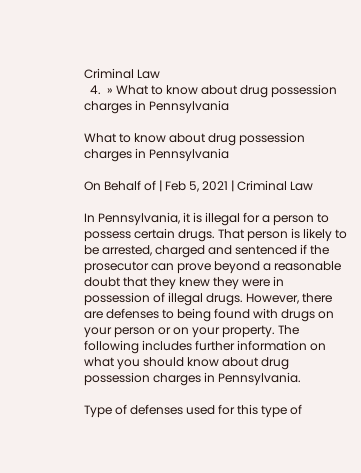Criminal Law
  4.  » What to know about drug possession charges in Pennsylvania

What to know about drug possession charges in Pennsylvania

On Behalf of | Feb 5, 2021 | Criminal Law

In Pennsylvania, it is illegal for a person to possess certain drugs. That person is likely to be arrested, charged and sentenced if the prosecutor can prove beyond a reasonable doubt that they knew they were in possession of illegal drugs. However, there are defenses to being found with drugs on your person or on your property. The following includes further information on what you should know about drug possession charges in Pennsylvania.

Type of defenses used for this type of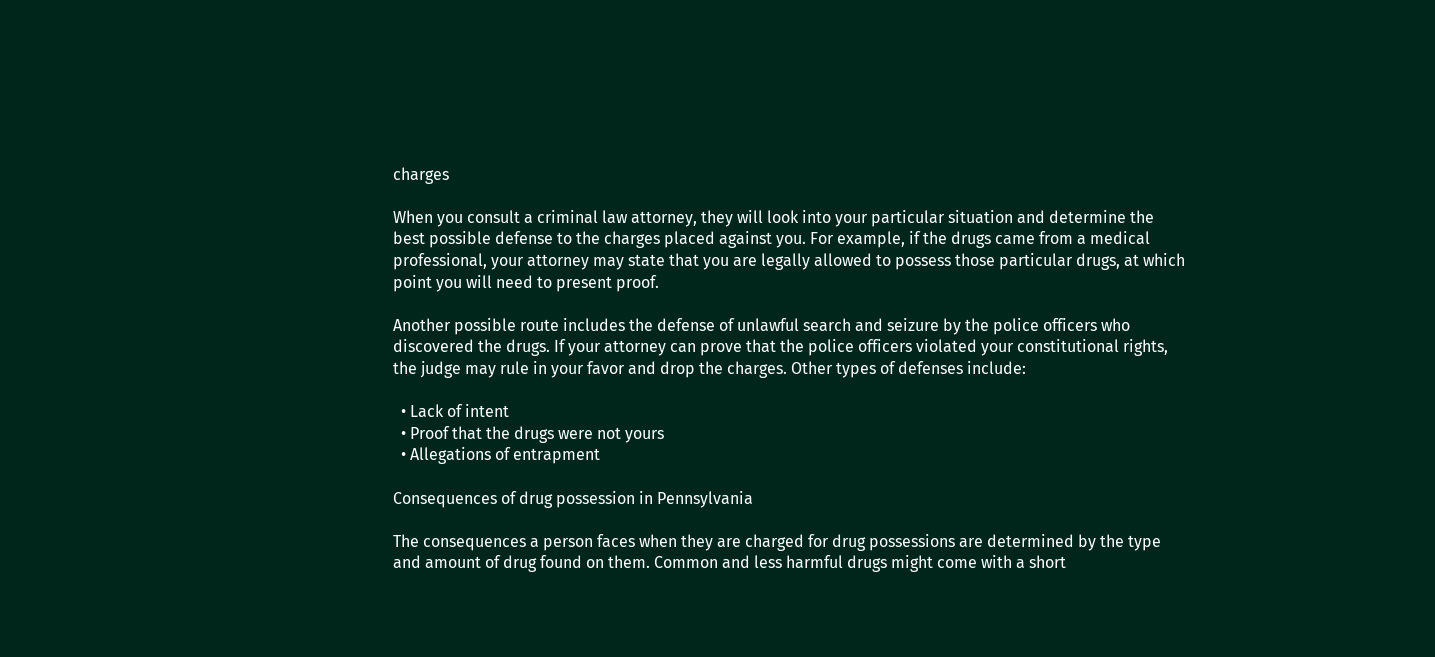charges

When you consult a criminal law attorney, they will look into your particular situation and determine the best possible defense to the charges placed against you. For example, if the drugs came from a medical professional, your attorney may state that you are legally allowed to possess those particular drugs, at which point you will need to present proof.

Another possible route includes the defense of unlawful search and seizure by the police officers who discovered the drugs. If your attorney can prove that the police officers violated your constitutional rights, the judge may rule in your favor and drop the charges. Other types of defenses include:

  • Lack of intent
  • Proof that the drugs were not yours
  • Allegations of entrapment

Consequences of drug possession in Pennsylvania

The consequences a person faces when they are charged for drug possessions are determined by the type and amount of drug found on them. Common and less harmful drugs might come with a short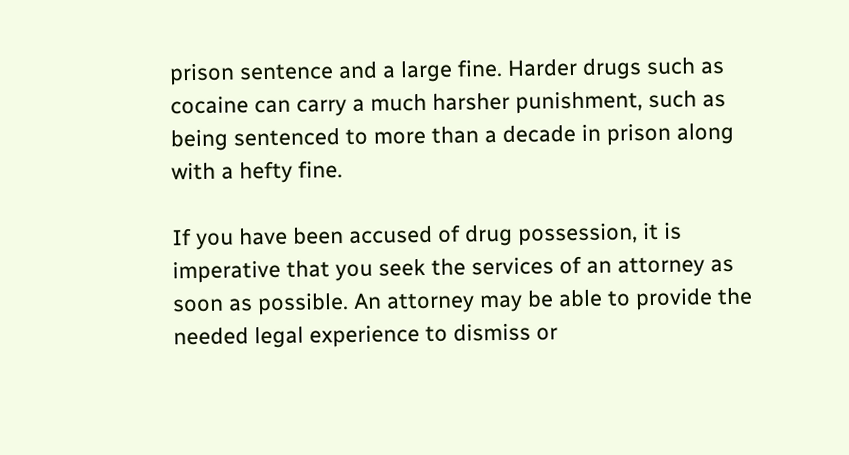prison sentence and a large fine. Harder drugs such as cocaine can carry a much harsher punishment, such as being sentenced to more than a decade in prison along with a hefty fine.

If you have been accused of drug possession, it is imperative that you seek the services of an attorney as soon as possible. An attorney may be able to provide the needed legal experience to dismiss or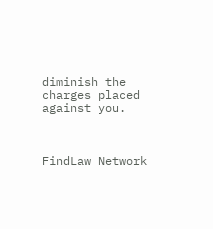diminish the charges placed against you.



FindLaw Network